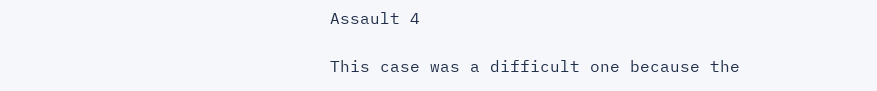Assault 4

This case was a difficult one because the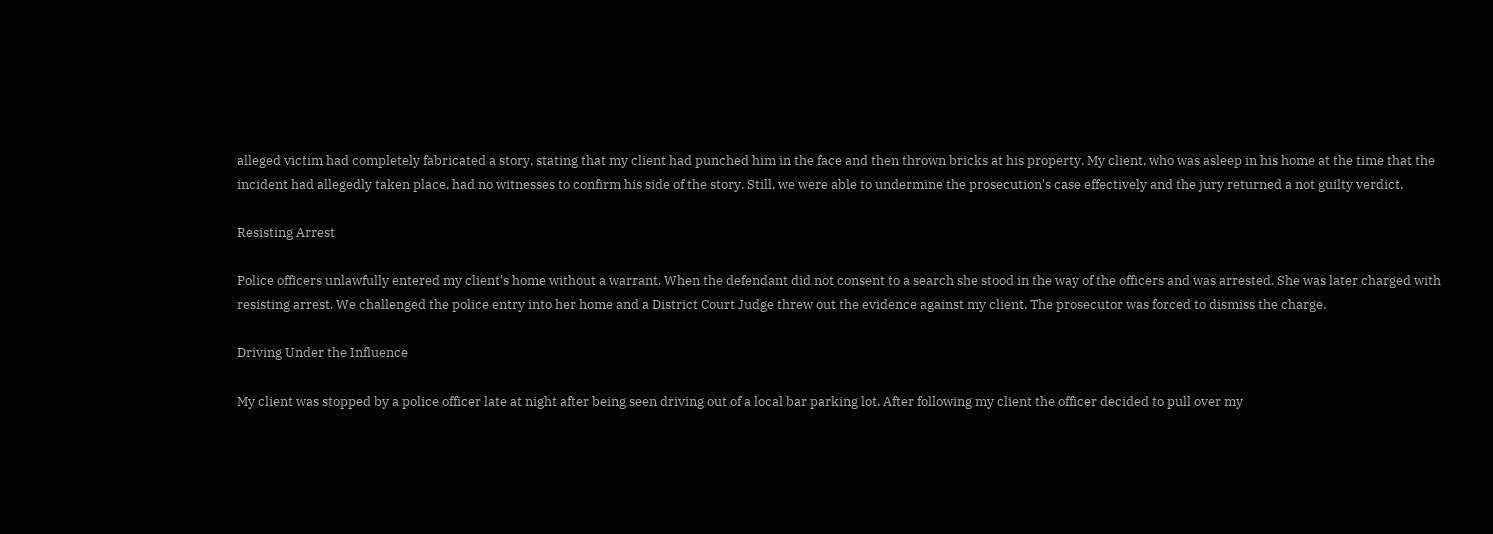alleged victim had completely fabricated a story, stating that my client had punched him in the face and then thrown bricks at his property. My client, who was asleep in his home at the time that the incident had allegedly taken place, had no witnesses to confirm his side of the story. Still, we were able to undermine the prosecution's case effectively and the jury returned a not guilty verdict.

Resisting Arrest

Police officers unlawfully entered my client's home without a warrant. When the defendant did not consent to a search she stood in the way of the officers and was arrested. She was later charged with resisting arrest. We challenged the police entry into her home and a District Court Judge threw out the evidence against my client. The prosecutor was forced to dismiss the charge.

Driving Under the Influence

My client was stopped by a police officer late at night after being seen driving out of a local bar parking lot. After following my client the officer decided to pull over my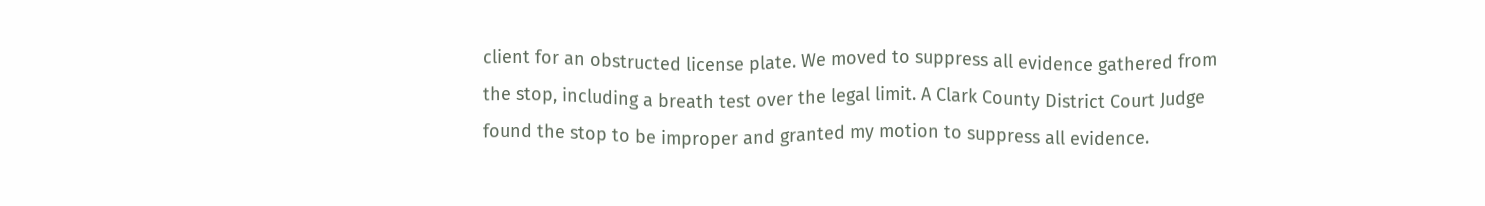client for an obstructed license plate. We moved to suppress all evidence gathered from the stop, including a breath test over the legal limit. A Clark County District Court Judge found the stop to be improper and granted my motion to suppress all evidence.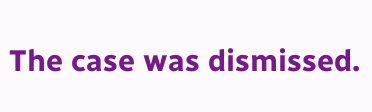The case was dismissed.